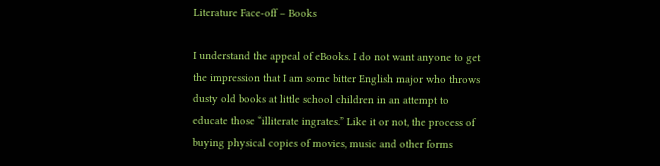Literature Face-off – Books

I understand the appeal of eBooks. I do not want anyone to get the impression that I am some bitter English major who throws dusty old books at little school children in an attempt to educate those “illiterate ingrates.” Like it or not, the process of buying physical copies of movies, music and other forms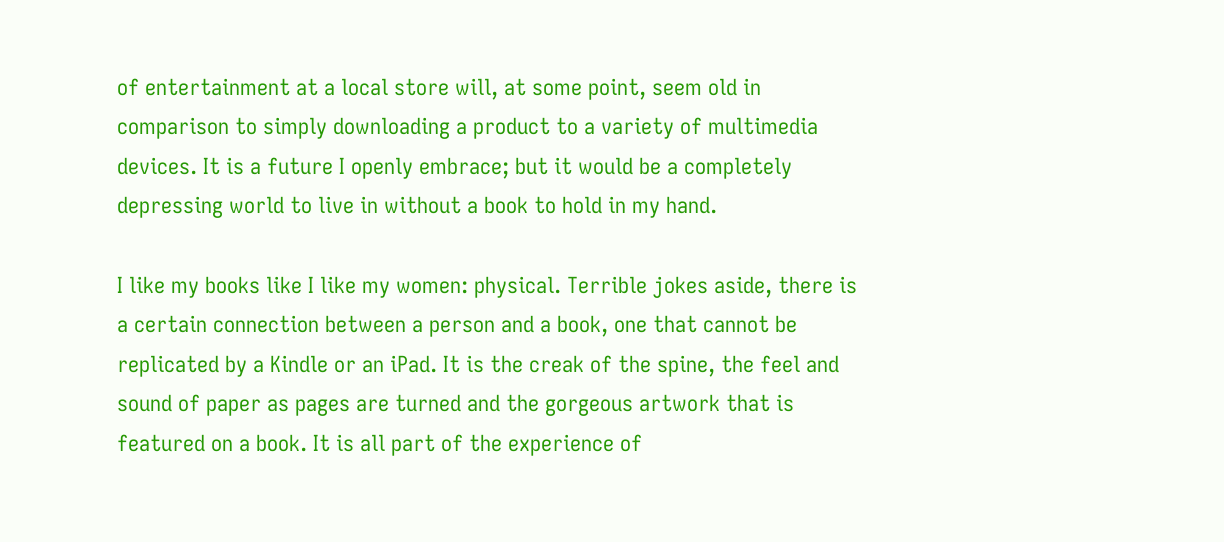of entertainment at a local store will, at some point, seem old in comparison to simply downloading a product to a variety of multimedia devices. It is a future I openly embrace; but it would be a completely depressing world to live in without a book to hold in my hand.

I like my books like I like my women: physical. Terrible jokes aside, there is a certain connection between a person and a book, one that cannot be replicated by a Kindle or an iPad. It is the creak of the spine, the feel and sound of paper as pages are turned and the gorgeous artwork that is featured on a book. It is all part of the experience of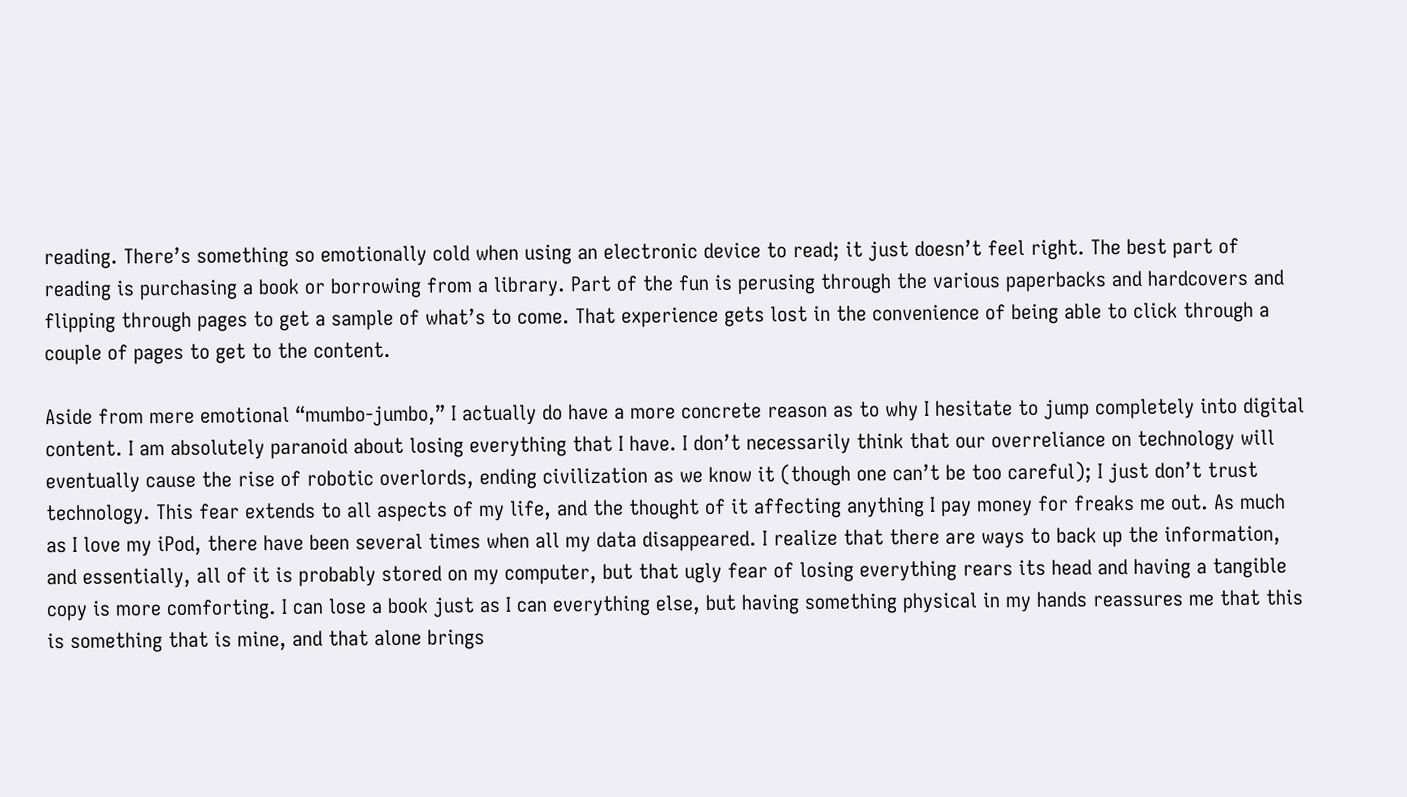reading. There’s something so emotionally cold when using an electronic device to read; it just doesn’t feel right. The best part of reading is purchasing a book or borrowing from a library. Part of the fun is perusing through the various paperbacks and hardcovers and flipping through pages to get a sample of what’s to come. That experience gets lost in the convenience of being able to click through a couple of pages to get to the content.

Aside from mere emotional “mumbo-jumbo,” I actually do have a more concrete reason as to why I hesitate to jump completely into digital content. I am absolutely paranoid about losing everything that I have. I don’t necessarily think that our overreliance on technology will eventually cause the rise of robotic overlords, ending civilization as we know it (though one can’t be too careful); I just don’t trust technology. This fear extends to all aspects of my life, and the thought of it affecting anything I pay money for freaks me out. As much as I love my iPod, there have been several times when all my data disappeared. I realize that there are ways to back up the information, and essentially, all of it is probably stored on my computer, but that ugly fear of losing everything rears its head and having a tangible copy is more comforting. I can lose a book just as I can everything else, but having something physical in my hands reassures me that this is something that is mine, and that alone brings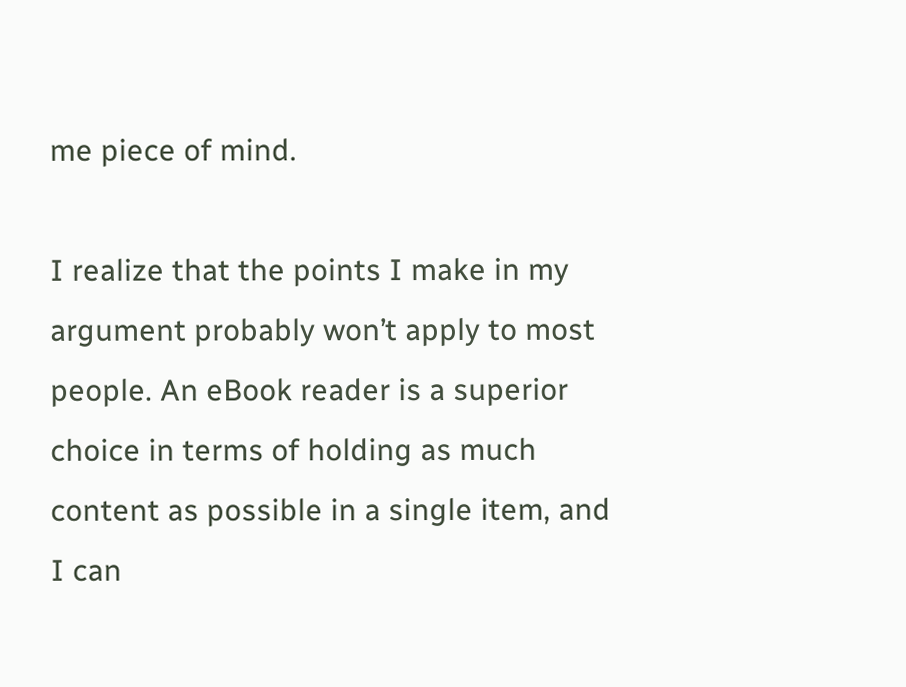me piece of mind.

I realize that the points I make in my argument probably won’t apply to most people. An eBook reader is a superior choice in terms of holding as much content as possible in a single item, and I can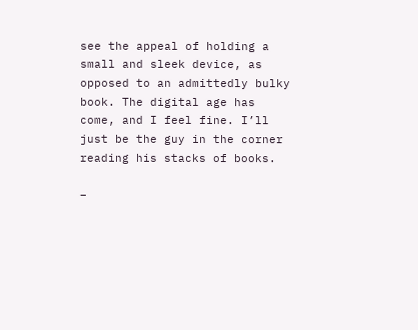see the appeal of holding a small and sleek device, as opposed to an admittedly bulky book. The digital age has come, and I feel fine. I’ll just be the guy in the corner reading his stacks of books.

–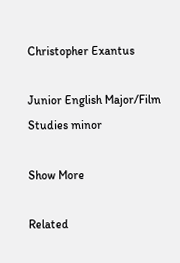Christopher Exantus

Junior English Major/Film Studies minor

Show More

Related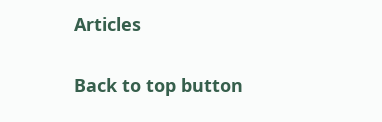Articles

Back to top button